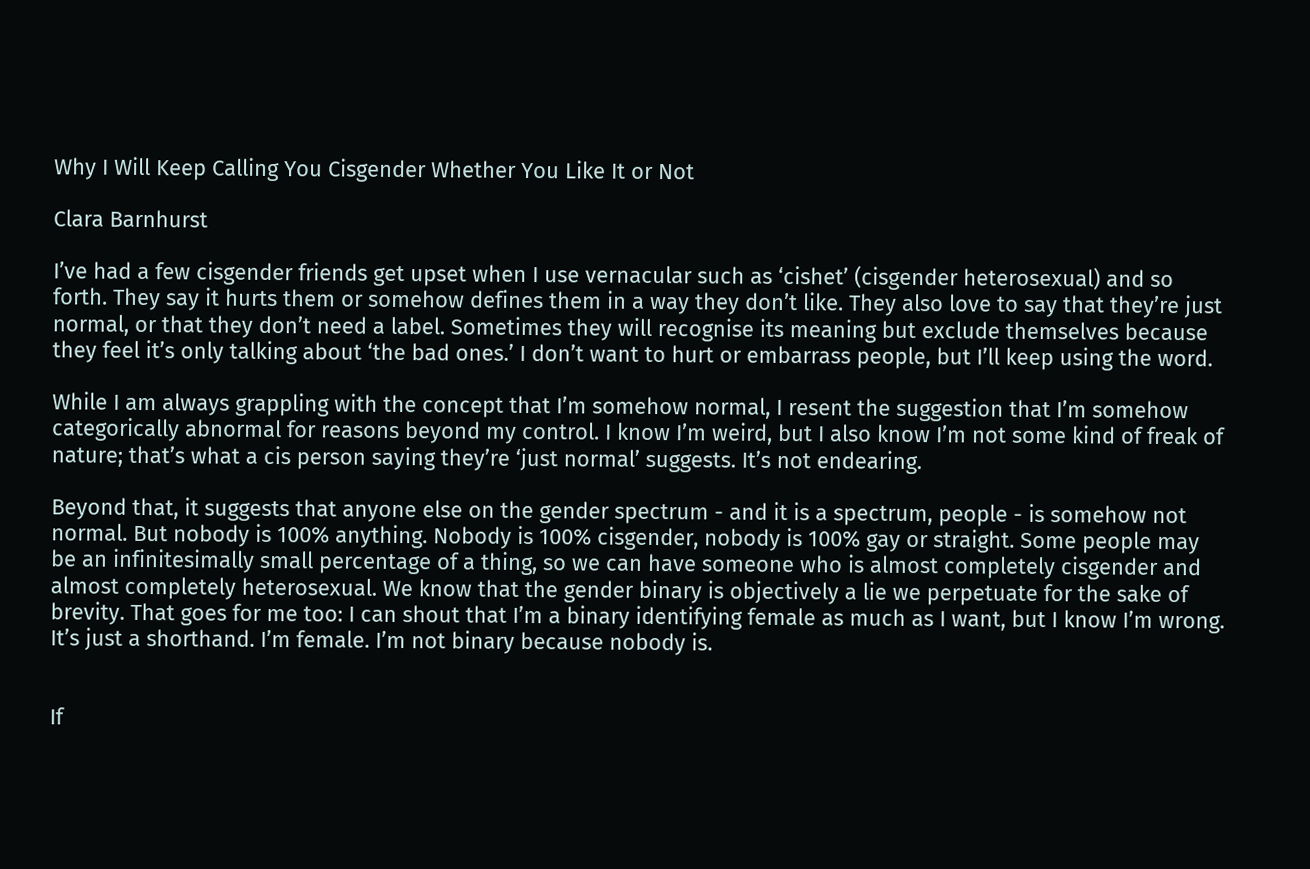Why I Will Keep Calling You Cisgender Whether You Like It or Not

Clara Barnhurst

I’ve had a few cisgender friends get upset when I use vernacular such as ‘cishet’ (cisgender heterosexual) and so forth. They say it hurts them or somehow defines them in a way they don’t like. They also love to say that they’re just normal, or that they don’t need a label. Sometimes they will recognise its meaning but exclude themselves because they feel it’s only talking about ‘the bad ones.’ I don’t want to hurt or embarrass people, but I’ll keep using the word.

While I am always grappling with the concept that I’m somehow normal, I resent the suggestion that I’m somehow categorically abnormal for reasons beyond my control. I know I’m weird, but I also know I’m not some kind of freak of nature; that’s what a cis person saying they’re ‘just normal’ suggests. It’s not endearing.

Beyond that, it suggests that anyone else on the gender spectrum - and it is a spectrum, people - is somehow not normal. But nobody is 100% anything. Nobody is 100% cisgender, nobody is 100% gay or straight. Some people may be an infinitesimally small percentage of a thing, so we can have someone who is almost completely cisgender and almost completely heterosexual. We know that the gender binary is objectively a lie we perpetuate for the sake of brevity. That goes for me too: I can shout that I’m a binary identifying female as much as I want, but I know I’m wrong. It’s just a shorthand. I’m female. I’m not binary because nobody is.


If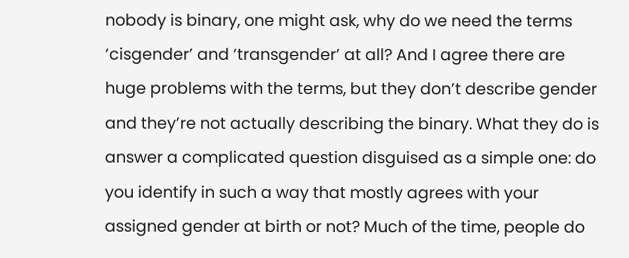nobody is binary, one might ask, why do we need the terms ‘cisgender’ and ‘transgender’ at all? And I agree there are huge problems with the terms, but they don’t describe gender and they’re not actually describing the binary. What they do is answer a complicated question disguised as a simple one: do you identify in such a way that mostly agrees with your assigned gender at birth or not? Much of the time, people do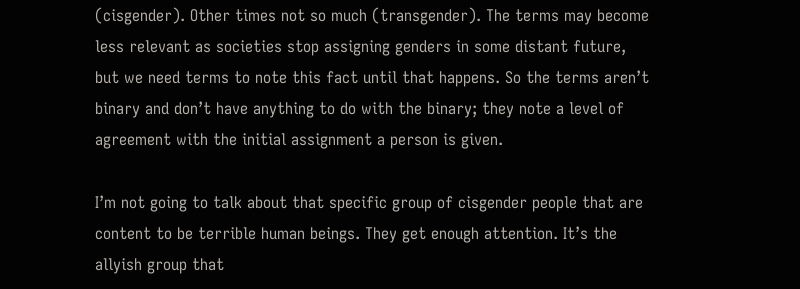(cisgender). Other times not so much (transgender). The terms may become less relevant as societies stop assigning genders in some distant future, but we need terms to note this fact until that happens. So the terms aren’t binary and don’t have anything to do with the binary; they note a level of agreement with the initial assignment a person is given.

I’m not going to talk about that specific group of cisgender people that are content to be terrible human beings. They get enough attention. It’s the allyish group that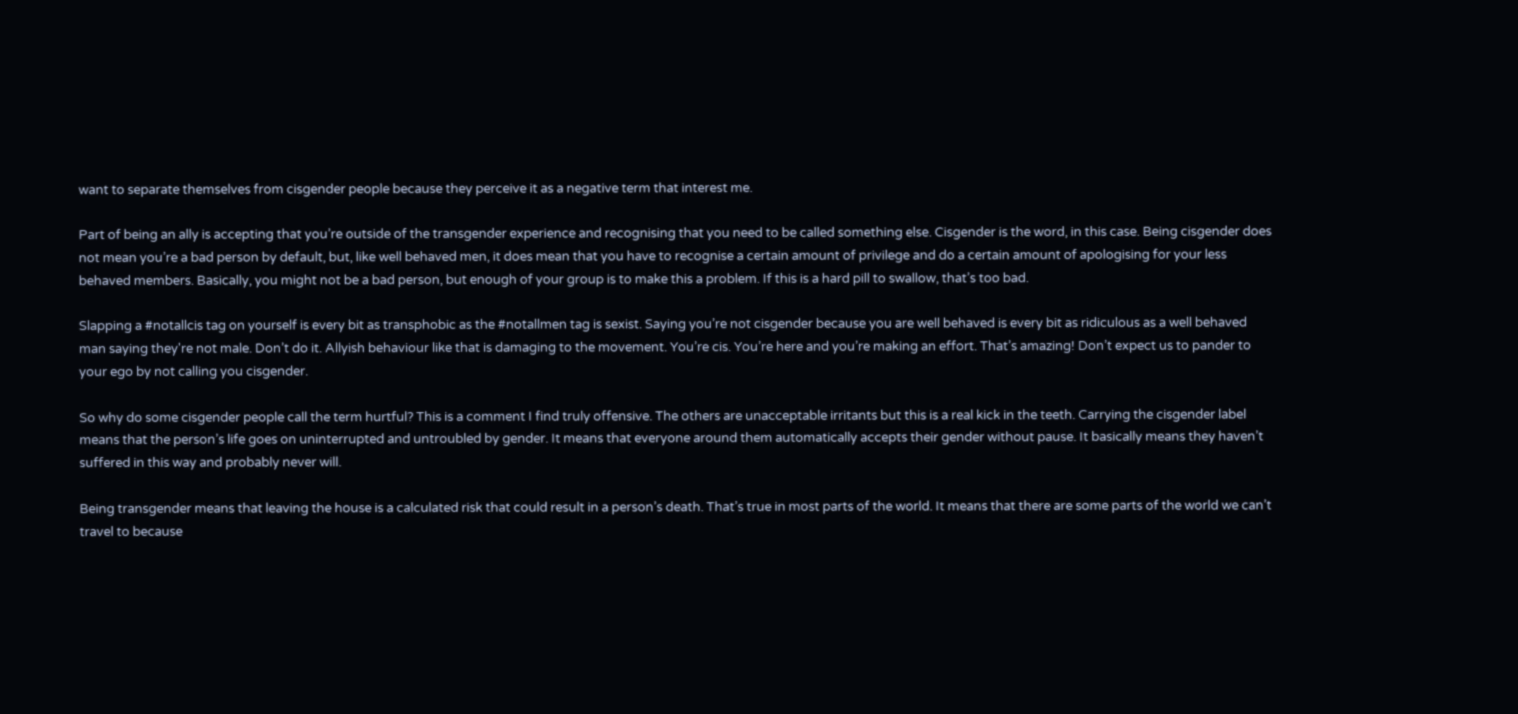want to separate themselves from cisgender people because they perceive it as a negative term that interest me.

Part of being an ally is accepting that you’re outside of the transgender experience and recognising that you need to be called something else. Cisgender is the word, in this case. Being cisgender does not mean you’re a bad person by default, but, like well behaved men, it does mean that you have to recognise a certain amount of privilege and do a certain amount of apologising for your less behaved members. Basically, you might not be a bad person, but enough of your group is to make this a problem. If this is a hard pill to swallow, that’s too bad.

Slapping a #notallcis tag on yourself is every bit as transphobic as the #notallmen tag is sexist. Saying you’re not cisgender because you are well behaved is every bit as ridiculous as a well behaved man saying they're not male. Don’t do it. Allyish behaviour like that is damaging to the movement. You’re cis. You’re here and you’re making an effort. That’s amazing! Don’t expect us to pander to your ego by not calling you cisgender.

So why do some cisgender people call the term hurtful? This is a comment I find truly offensive. The others are unacceptable irritants but this is a real kick in the teeth. Carrying the cisgender label means that the person’s life goes on uninterrupted and untroubled by gender. It means that everyone around them automatically accepts their gender without pause. It basically means they haven’t suffered in this way and probably never will.

Being transgender means that leaving the house is a calculated risk that could result in a person’s death. That’s true in most parts of the world. It means that there are some parts of the world we can’t travel to because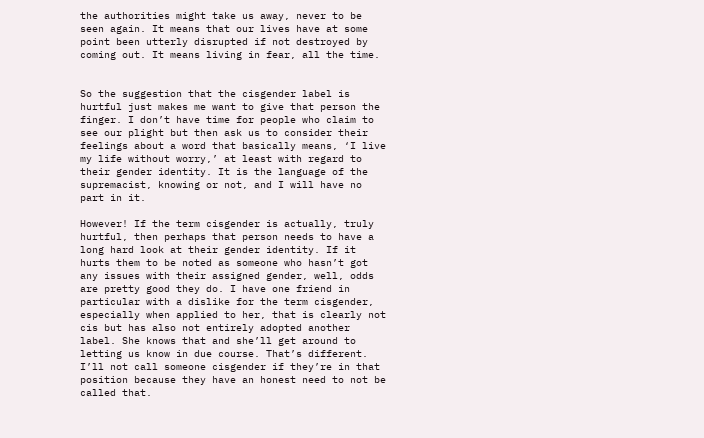the authorities might take us away, never to be seen again. It means that our lives have at some point been utterly disrupted if not destroyed by coming out. It means living in fear, all the time.


So the suggestion that the cisgender label is hurtful just makes me want to give that person the finger. I don’t have time for people who claim to see our plight but then ask us to consider their feelings about a word that basically means, ‘I live my life without worry,’ at least with regard to their gender identity. It is the language of the supremacist, knowing or not, and I will have no part in it.

However! If the term cisgender is actually, truly hurtful, then perhaps that person needs to have a long hard look at their gender identity. If it hurts them to be noted as someone who hasn’t got any issues with their assigned gender, well, odds are pretty good they do. I have one friend in particular with a dislike for the term cisgender, especially when applied to her, that is clearly not cis but has also not entirely adopted another label. She knows that and she’ll get around to letting us know in due course. That’s different. I’ll not call someone cisgender if they’re in that position because they have an honest need to not be called that.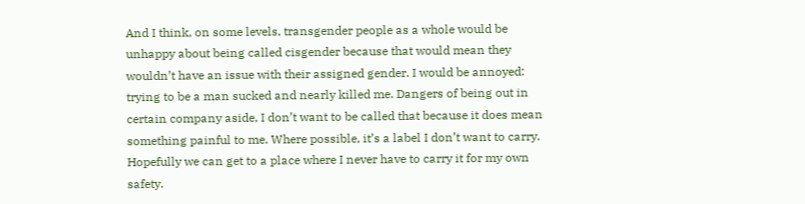And I think, on some levels, transgender people as a whole would be unhappy about being called cisgender because that would mean they wouldn’t have an issue with their assigned gender. I would be annoyed: trying to be a man sucked and nearly killed me. Dangers of being out in certain company aside, I don’t want to be called that because it does mean something painful to me. Where possible, it’s a label I don’t want to carry. Hopefully we can get to a place where I never have to carry it for my own safety.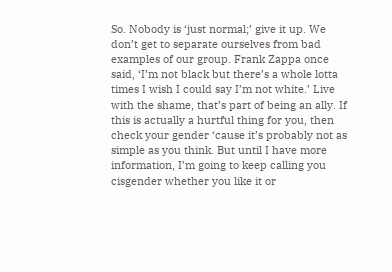So. Nobody is ‘just normal;’ give it up. We don’t get to separate ourselves from bad examples of our group. Frank Zappa once said, ‘I’m not black but there’s a whole lotta times I wish I could say I’m not white.’ Live with the shame, that’s part of being an ally. If this is actually a hurtful thing for you, then check your gender ‘cause it’s probably not as simple as you think. But until I have more information, I’m going to keep calling you cisgender whether you like it or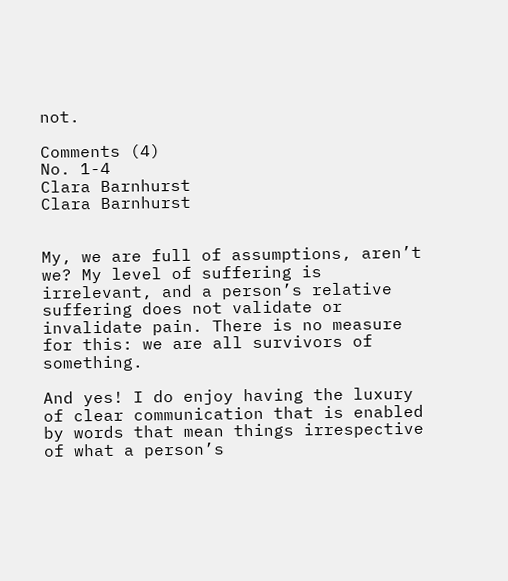not.

Comments (4)
No. 1-4
Clara Barnhurst
Clara Barnhurst


My, we are full of assumptions, aren’t we? My level of suffering is irrelevant, and a person’s relative suffering does not validate or invalidate pain. There is no measure for this: we are all survivors of something.

And yes! I do enjoy having the luxury of clear communication that is enabled by words that mean things irrespective of what a person’s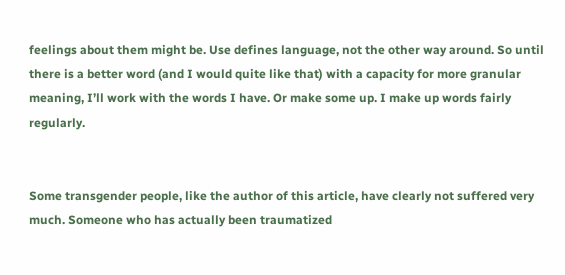feelings about them might be. Use defines language, not the other way around. So until there is a better word (and I would quite like that) with a capacity for more granular meaning, I’ll work with the words I have. Or make some up. I make up words fairly regularly.


Some transgender people, like the author of this article, have clearly not suffered very much. Someone who has actually been traumatized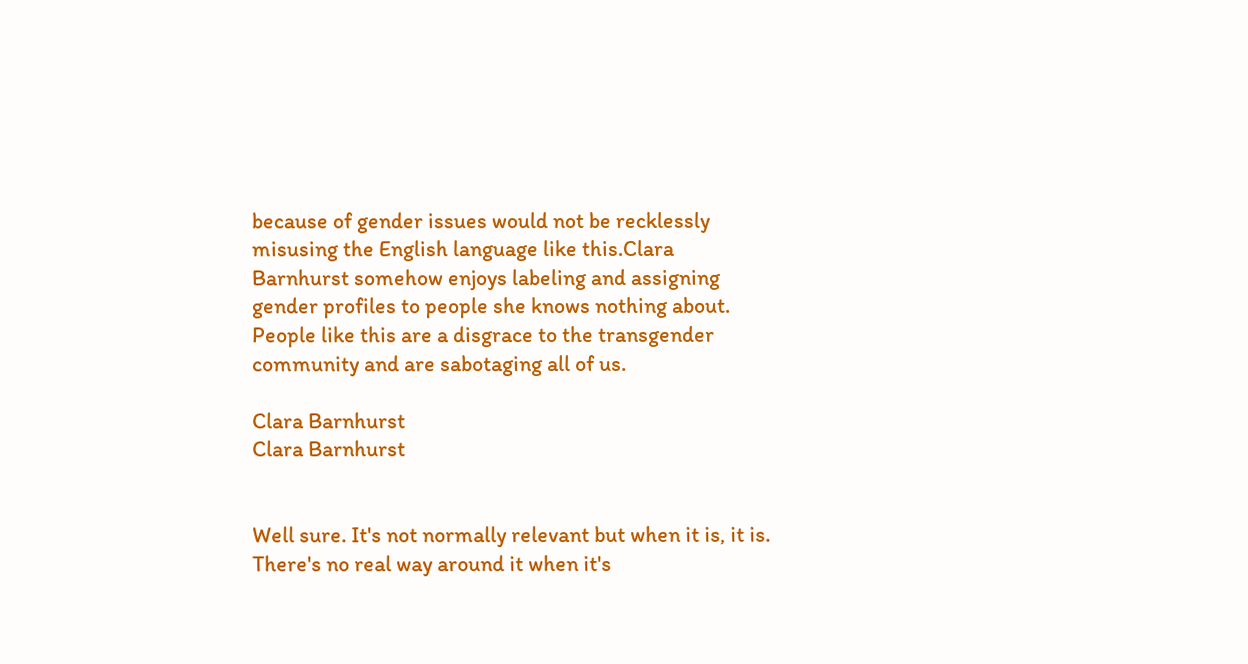because of gender issues would not be recklessly misusing the English language like this.Clara Barnhurst somehow enjoys labeling and assigning gender profiles to people she knows nothing about. People like this are a disgrace to the transgender community and are sabotaging all of us.

Clara Barnhurst
Clara Barnhurst


Well sure. It's not normally relevant but when it is, it is. There's no real way around it when it's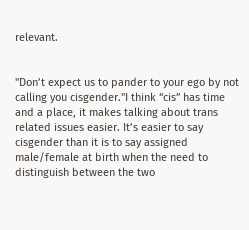relevant.


"Don’t expect us to pander to your ego by not calling you cisgender."I think “cis” has time and a place, it makes talking about trans related issues easier. It’s easier to say cisgender than it is to say assigned male/female at birth when the need to distinguish between the two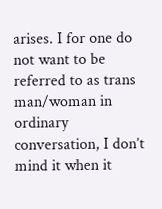arises. I for one do not want to be referred to as trans man/woman in ordinary conversation, I don’t mind it when it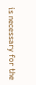is necessary for the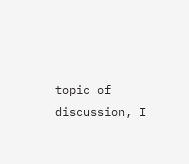topic of discussion, I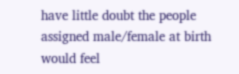have little doubt the people assigned male/female at birth would feel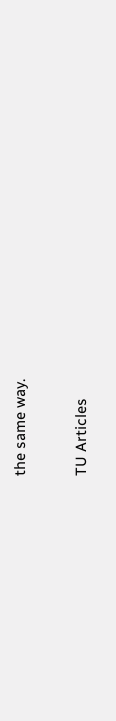the same way.

TU Articles